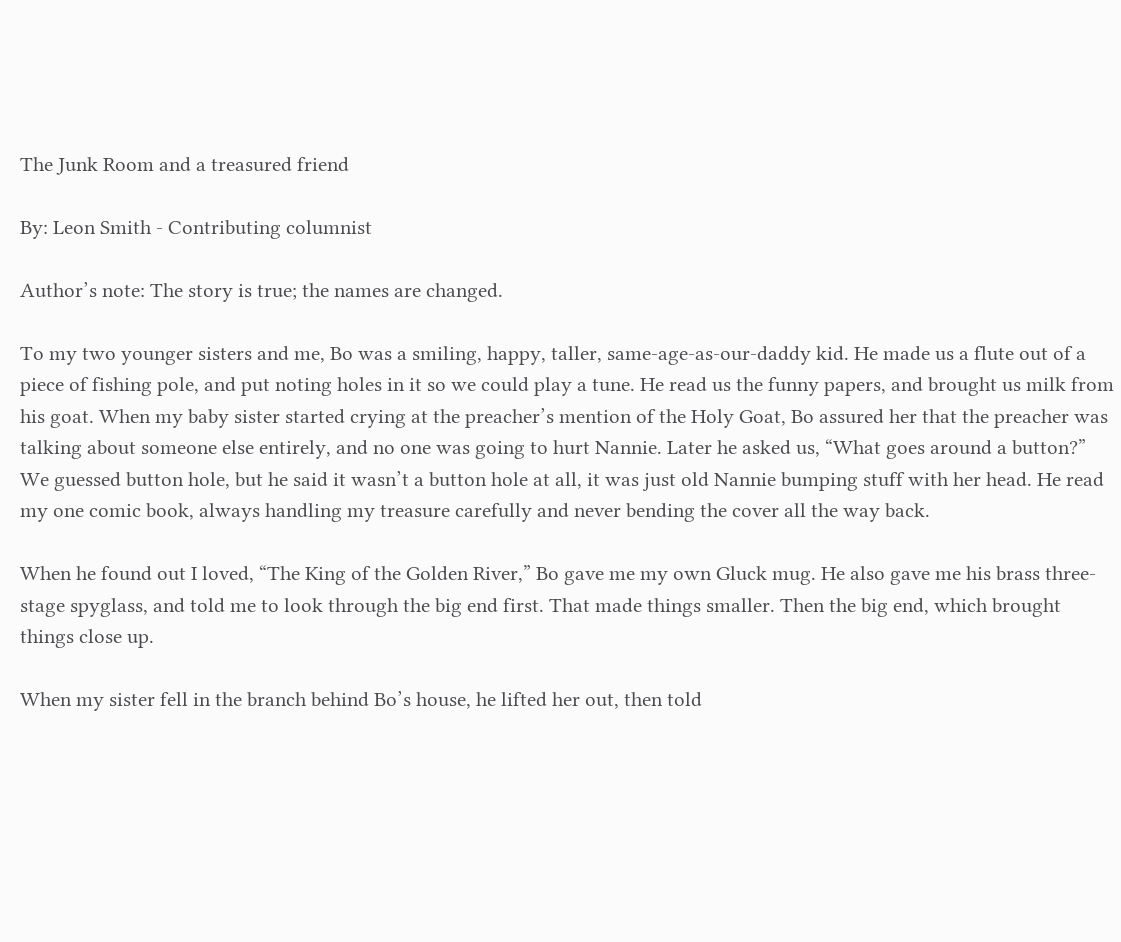The Junk Room and a treasured friend

By: Leon Smith - Contributing columnist

Author’s note: The story is true; the names are changed.

To my two younger sisters and me, Bo was a smiling, happy, taller, same-age-as-our-daddy kid. He made us a flute out of a piece of fishing pole, and put noting holes in it so we could play a tune. He read us the funny papers, and brought us milk from his goat. When my baby sister started crying at the preacher’s mention of the Holy Goat, Bo assured her that the preacher was talking about someone else entirely, and no one was going to hurt Nannie. Later he asked us, “What goes around a button?” We guessed button hole, but he said it wasn’t a button hole at all, it was just old Nannie bumping stuff with her head. He read my one comic book, always handling my treasure carefully and never bending the cover all the way back.

When he found out I loved, “The King of the Golden River,” Bo gave me my own Gluck mug. He also gave me his brass three-stage spyglass, and told me to look through the big end first. That made things smaller. Then the big end, which brought things close up.

When my sister fell in the branch behind Bo’s house, he lifted her out, then told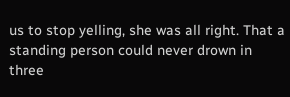us to stop yelling, she was all right. That a standing person could never drown in three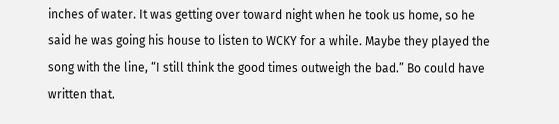inches of water. It was getting over toward night when he took us home, so he said he was going his house to listen to WCKY for a while. Maybe they played the song with the line, “I still think the good times outweigh the bad.” Bo could have written that.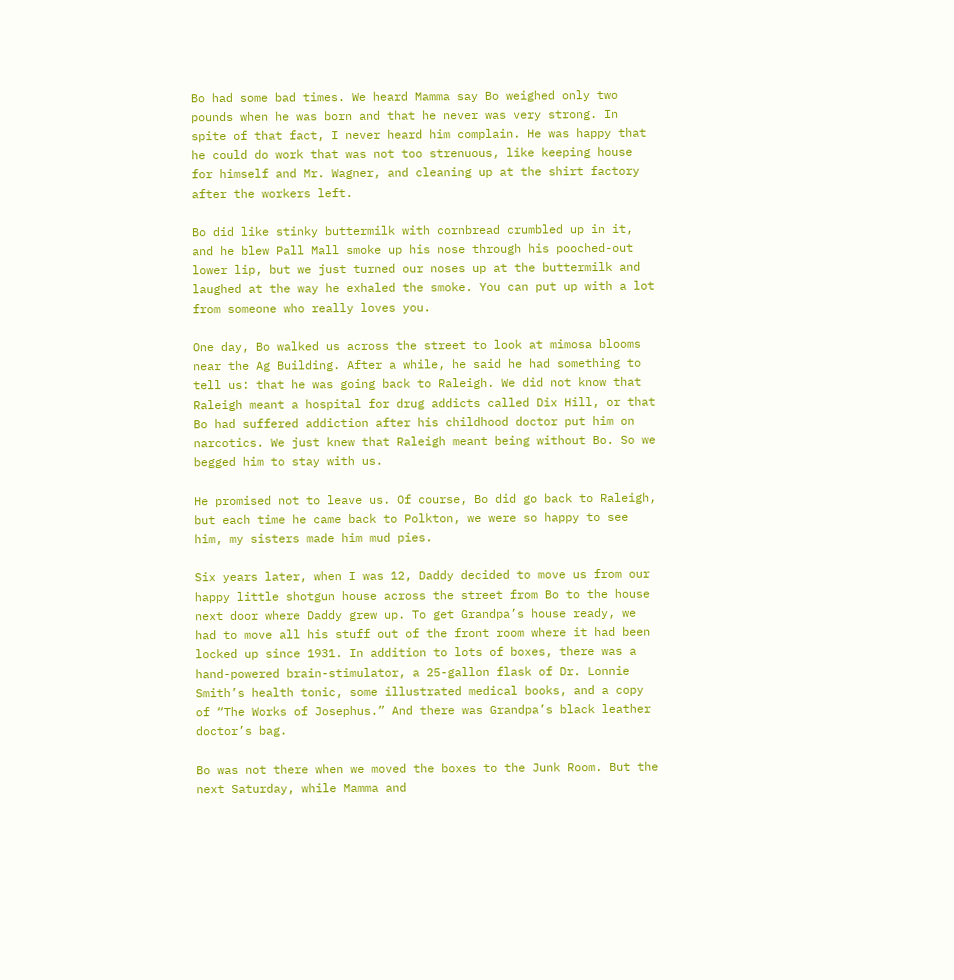Bo had some bad times. We heard Mamma say Bo weighed only two pounds when he was born and that he never was very strong. In spite of that fact, I never heard him complain. He was happy that he could do work that was not too strenuous, like keeping house for himself and Mr. Wagner, and cleaning up at the shirt factory after the workers left.

Bo did like stinky buttermilk with cornbread crumbled up in it, and he blew Pall Mall smoke up his nose through his pooched-out lower lip, but we just turned our noses up at the buttermilk and laughed at the way he exhaled the smoke. You can put up with a lot from someone who really loves you.

One day, Bo walked us across the street to look at mimosa blooms near the Ag Building. After a while, he said he had something to tell us: that he was going back to Raleigh. We did not know that Raleigh meant a hospital for drug addicts called Dix Hill, or that Bo had suffered addiction after his childhood doctor put him on narcotics. We just knew that Raleigh meant being without Bo. So we begged him to stay with us.

He promised not to leave us. Of course, Bo did go back to Raleigh, but each time he came back to Polkton, we were so happy to see him, my sisters made him mud pies.

Six years later, when I was 12, Daddy decided to move us from our happy little shotgun house across the street from Bo to the house next door where Daddy grew up. To get Grandpa’s house ready, we had to move all his stuff out of the front room where it had been locked up since 1931. In addition to lots of boxes, there was a hand-powered brain-stimulator, a 25-gallon flask of Dr. Lonnie Smith’s health tonic, some illustrated medical books, and a copy of “The Works of Josephus.” And there was Grandpa’s black leather doctor’s bag.

Bo was not there when we moved the boxes to the Junk Room. But the next Saturday, while Mamma and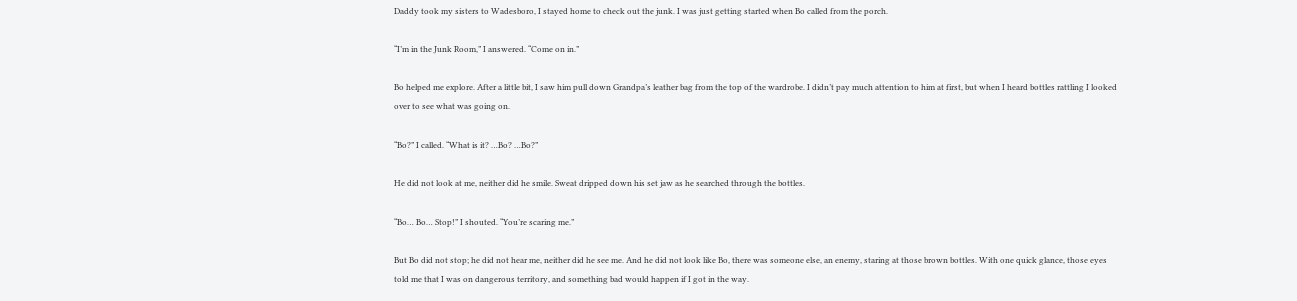Daddy took my sisters to Wadesboro, I stayed home to check out the junk. I was just getting started when Bo called from the porch.

“I’m in the Junk Room,” I answered. “Come on in.”

Bo helped me explore. After a little bit, I saw him pull down Grandpa’s leather bag from the top of the wardrobe. I didn’t pay much attention to him at first, but when I heard bottles rattling I looked over to see what was going on.

“Bo?” I called. “What is it? …Bo? …Bo?”

He did not look at me, neither did he smile. Sweat dripped down his set jaw as he searched through the bottles.

“Bo… Bo… Stop!” I shouted. “You’re scaring me.”

But Bo did not stop; he did not hear me, neither did he see me. And he did not look like Bo, there was someone else, an enemy, staring at those brown bottles. With one quick glance, those eyes told me that I was on dangerous territory, and something bad would happen if I got in the way.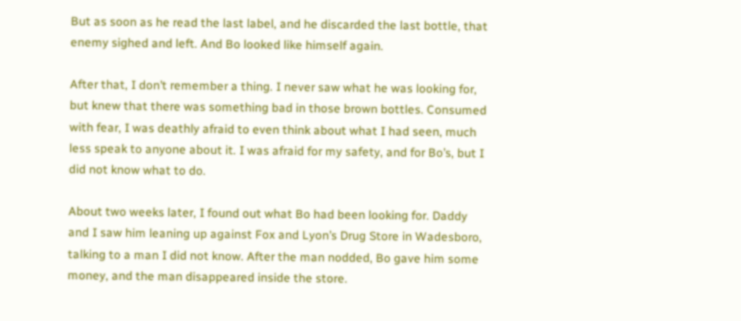But as soon as he read the last label, and he discarded the last bottle, that enemy sighed and left. And Bo looked like himself again.

After that, I don’t remember a thing. I never saw what he was looking for, but knew that there was something bad in those brown bottles. Consumed with fear, I was deathly afraid to even think about what I had seen, much less speak to anyone about it. I was afraid for my safety, and for Bo’s, but I did not know what to do.

About two weeks later, I found out what Bo had been looking for. Daddy and I saw him leaning up against Fox and Lyon’s Drug Store in Wadesboro, talking to a man I did not know. After the man nodded, Bo gave him some money, and the man disappeared inside the store.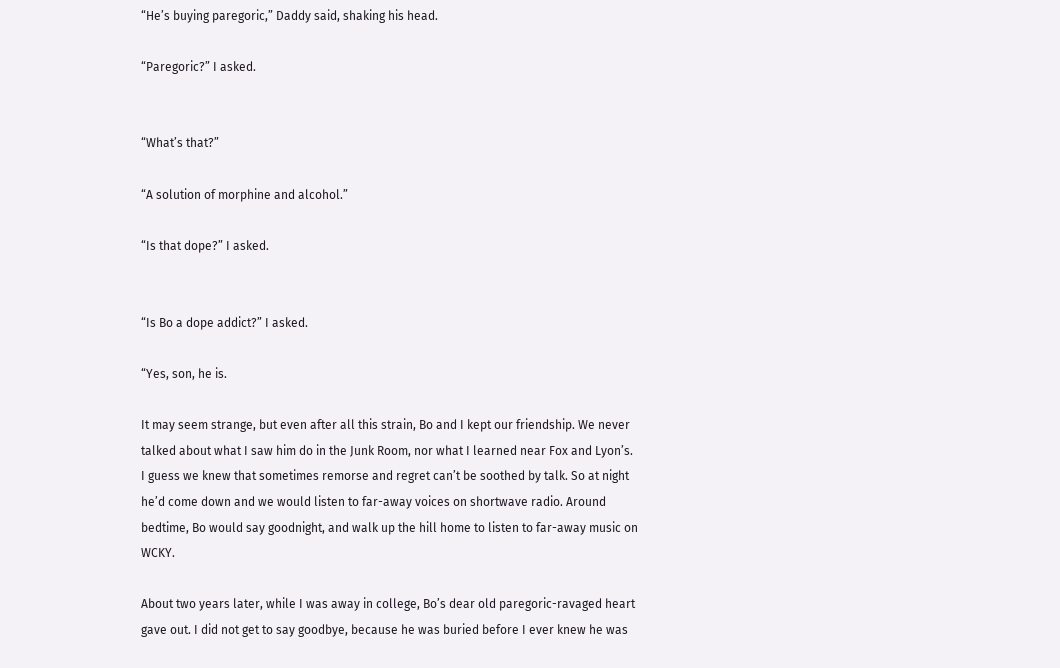“He’s buying paregoric,” Daddy said, shaking his head.

“Paregoric?” I asked.


“What’s that?”

“A solution of morphine and alcohol.”

“Is that dope?” I asked.


“Is Bo a dope addict?” I asked.

“Yes, son, he is.

It may seem strange, but even after all this strain, Bo and I kept our friendship. We never talked about what I saw him do in the Junk Room, nor what I learned near Fox and Lyon’s. I guess we knew that sometimes remorse and regret can’t be soothed by talk. So at night he’d come down and we would listen to far-away voices on shortwave radio. Around bedtime, Bo would say goodnight, and walk up the hill home to listen to far-away music on WCKY.

About two years later, while I was away in college, Bo’s dear old paregoric-ravaged heart gave out. I did not get to say goodbye, because he was buried before I ever knew he was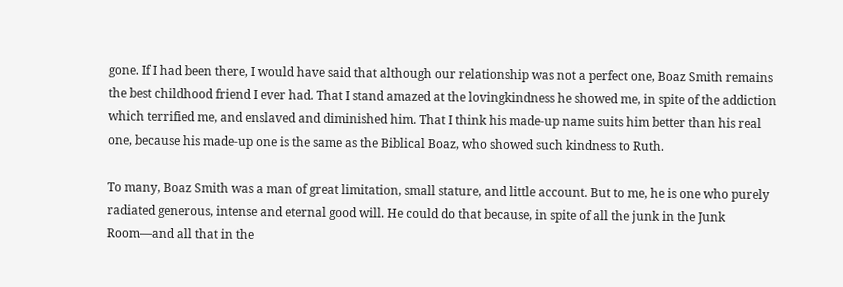gone. If I had been there, I would have said that although our relationship was not a perfect one, Boaz Smith remains the best childhood friend I ever had. That I stand amazed at the lovingkindness he showed me, in spite of the addiction which terrified me, and enslaved and diminished him. That I think his made-up name suits him better than his real one, because his made-up one is the same as the Biblical Boaz, who showed such kindness to Ruth.

To many, Boaz Smith was a man of great limitation, small stature, and little account. But to me, he is one who purely radiated generous, intense and eternal good will. He could do that because, in spite of all the junk in the Junk Room—and all that in the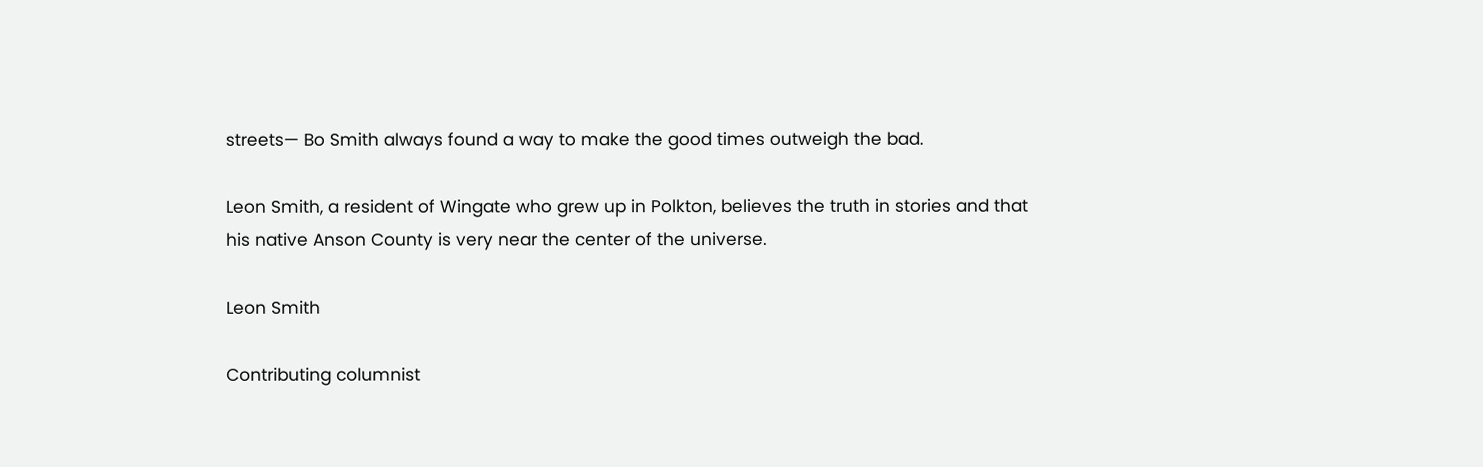streets— Bo Smith always found a way to make the good times outweigh the bad.

Leon Smith, a resident of Wingate who grew up in Polkton, believes the truth in stories and that his native Anson County is very near the center of the universe.

Leon Smith

Contributing columnist